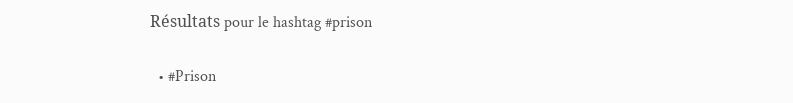Résultats pour le hashtag #prison

  • #Prison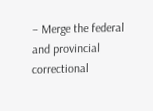– Merge the federal and provincial correctional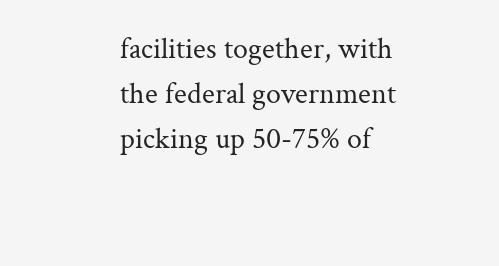facilities together, with the federal government picking up 50-75% of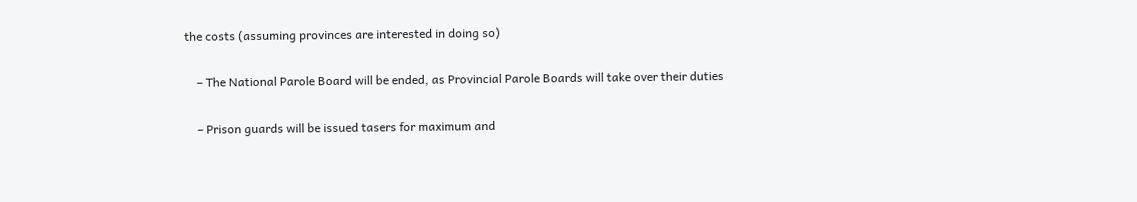the costs (assuming provinces are interested in doing so)

    – The National Parole Board will be ended, as Provincial Parole Boards will take over their duties

    – Prison guards will be issued tasers for maximum and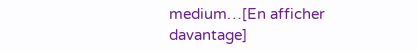medium…[En afficher davantage]